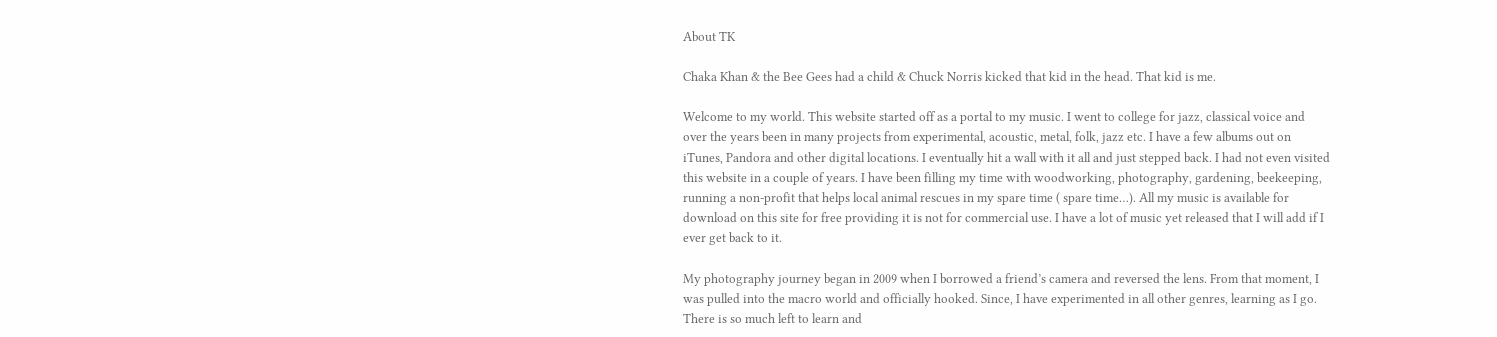About TK

Chaka Khan & the Bee Gees had a child & Chuck Norris kicked that kid in the head. That kid is me.

Welcome to my world. This website started off as a portal to my music. I went to college for jazz, classical voice and over the years been in many projects from experimental, acoustic, metal, folk, jazz etc. I have a few albums out on iTunes, Pandora and other digital locations. I eventually hit a wall with it all and just stepped back. I had not even visited this website in a couple of years. I have been filling my time with woodworking, photography, gardening, beekeeping, running a non-profit that helps local animal rescues in my spare time ( spare time…). All my music is available for download on this site for free providing it is not for commercial use. I have a lot of music yet released that I will add if I ever get back to it.

My photography journey began in 2009 when I borrowed a friend’s camera and reversed the lens. From that moment, I was pulled into the macro world and officially hooked. Since, I have experimented in all other genres, learning as I go. There is so much left to learn and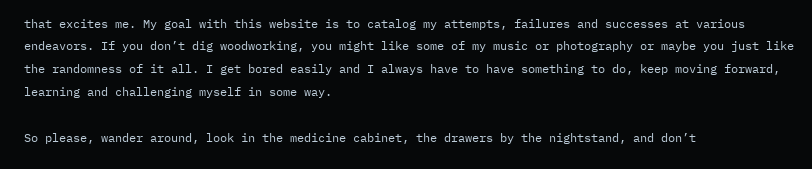that excites me. My goal with this website is to catalog my attempts, failures and successes at various endeavors. If you don’t dig woodworking, you might like some of my music or photography or maybe you just like the randomness of it all. I get bored easily and I always have to have something to do, keep moving forward, learning and challenging myself in some way.

So please, wander around, look in the medicine cabinet, the drawers by the nightstand, and don’t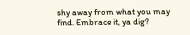shy away from what you may find. Embrace it, ya dig?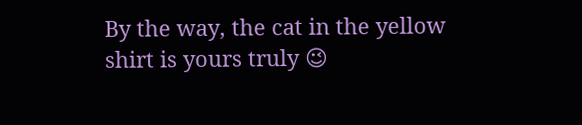By the way, the cat in the yellow shirt is yours truly 😉